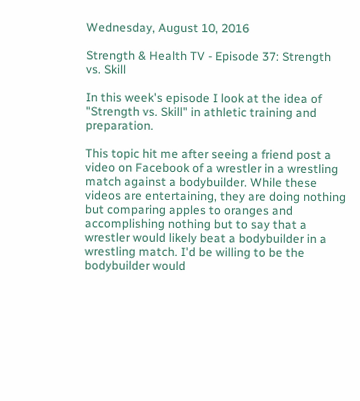Wednesday, August 10, 2016

Strength & Health TV - Episode 37: Strength vs. Skill

In this week's episode I look at the idea of "Strength vs. Skill" in athletic training and preparation.

This topic hit me after seeing a friend post a video on Facebook of a wrestler in a wrestling match against a bodybuilder. While these videos are entertaining, they are doing nothing but comparing apples to oranges and accomplishing nothing but to say that a wrestler would likely beat a bodybuilder in a wrestling match. I'd be willing to be the bodybuilder would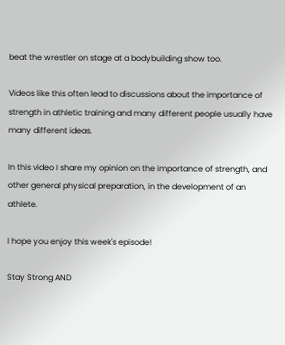beat the wrestler on stage at a bodybuilding show too.

Videos like this often lead to discussions about the importance of strength in athletic training and many different people usually have many different ideas.

In this video I share my opinion on the importance of strength, and other general physical preparation, in the development of an athlete.

I hope you enjoy this week's episode!

Stay Strong AND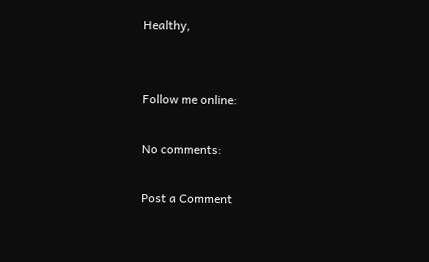Healthy,


Follow me online:

No comments:

Post a Comment